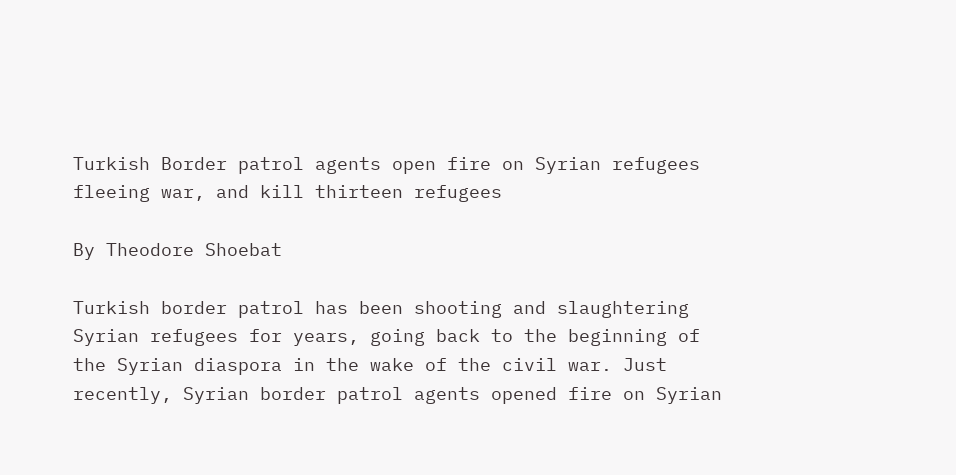Turkish Border patrol agents open fire on Syrian refugees fleeing war, and kill thirteen refugees

By Theodore Shoebat

Turkish border patrol has been shooting and slaughtering Syrian refugees for years, going back to the beginning of the Syrian diaspora in the wake of the civil war. Just recently, Syrian border patrol agents opened fire on Syrian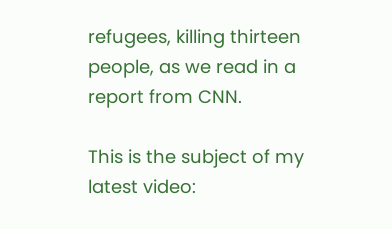refugees, killing thirteen people, as we read in a report from CNN.

This is the subject of my latest video: